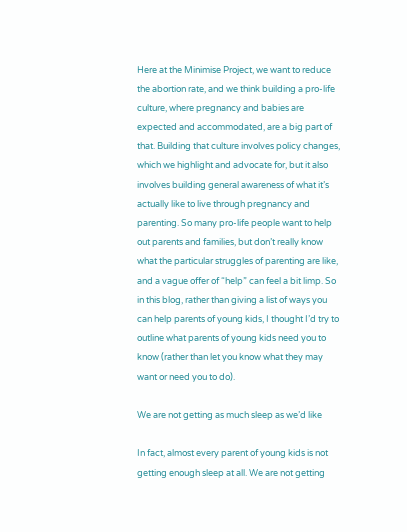Here at the Minimise Project, we want to reduce the abortion rate, and we think building a pro-life culture, where pregnancy and babies are expected and accommodated, are a big part of that. Building that culture involves policy changes, which we highlight and advocate for, but it also involves building general awareness of what it’s actually like to live through pregnancy and parenting. So many pro-life people want to help out parents and families, but don’t really know what the particular struggles of parenting are like, and a vague offer of “help” can feel a bit limp. So in this blog, rather than giving a list of ways you can help parents of young kids, I thought I’d try to outline what parents of young kids need you to know (rather than let you know what they may want or need you to do).

We are not getting as much sleep as we’d like

In fact, almost every parent of young kids is not getting enough sleep at all. We are not getting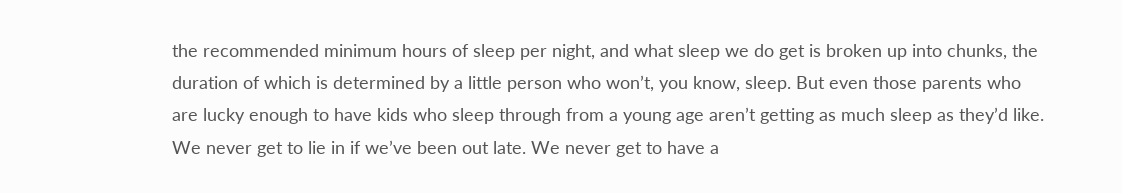the recommended minimum hours of sleep per night, and what sleep we do get is broken up into chunks, the duration of which is determined by a little person who won’t, you know, sleep. But even those parents who are lucky enough to have kids who sleep through from a young age aren’t getting as much sleep as they’d like. We never get to lie in if we’ve been out late. We never get to have a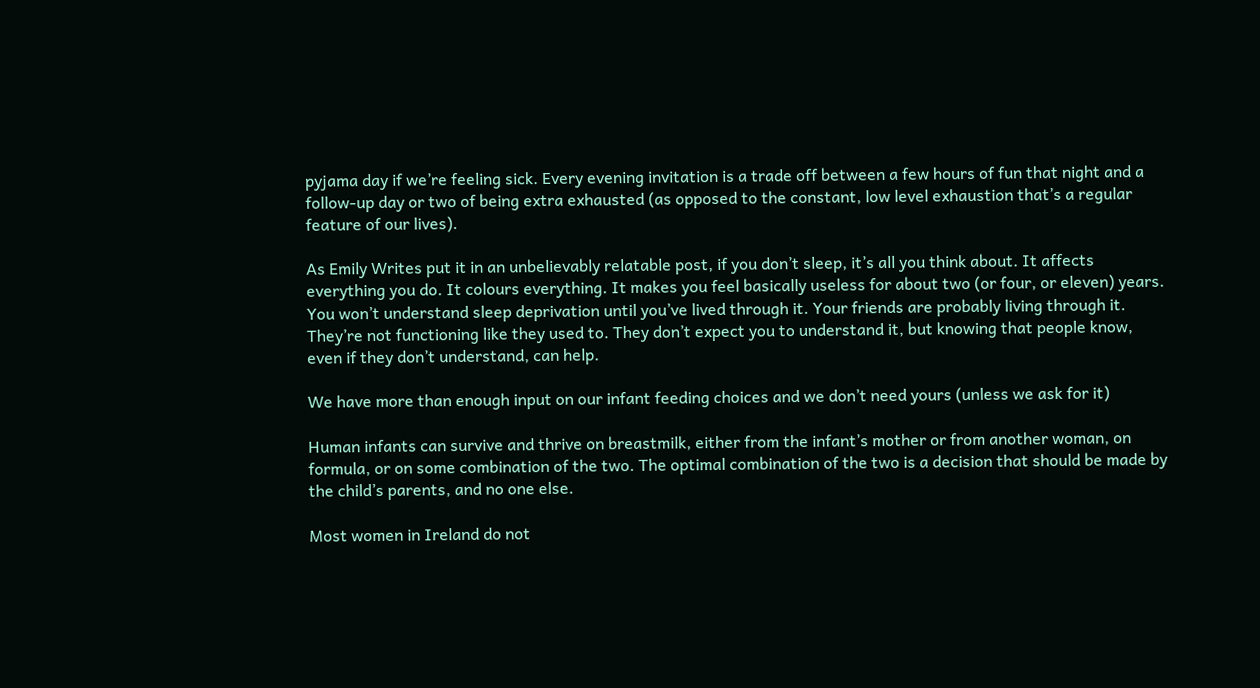pyjama day if we’re feeling sick. Every evening invitation is a trade off between a few hours of fun that night and a follow-up day or two of being extra exhausted (as opposed to the constant, low level exhaustion that’s a regular feature of our lives).

As Emily Writes put it in an unbelievably relatable post, if you don’t sleep, it’s all you think about. It affects everything you do. It colours everything. It makes you feel basically useless for about two (or four, or eleven) years. You won’t understand sleep deprivation until you’ve lived through it. Your friends are probably living through it. They’re not functioning like they used to. They don’t expect you to understand it, but knowing that people know, even if they don’t understand, can help.

We have more than enough input on our infant feeding choices and we don’t need yours (unless we ask for it)

Human infants can survive and thrive on breastmilk, either from the infant’s mother or from another woman, on formula, or on some combination of the two. The optimal combination of the two is a decision that should be made by the child’s parents, and no one else.

Most women in Ireland do not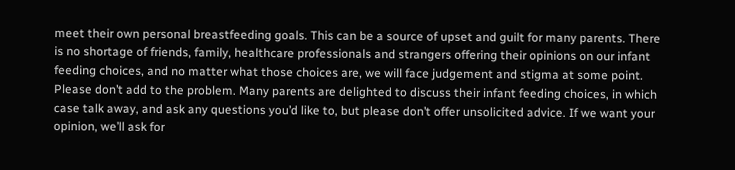meet their own personal breastfeeding goals. This can be a source of upset and guilt for many parents. There is no shortage of friends, family, healthcare professionals and strangers offering their opinions on our infant feeding choices, and no matter what those choices are, we will face judgement and stigma at some point. Please don’t add to the problem. Many parents are delighted to discuss their infant feeding choices, in which case talk away, and ask any questions you’d like to, but please don’t offer unsolicited advice. If we want your opinion, we’ll ask for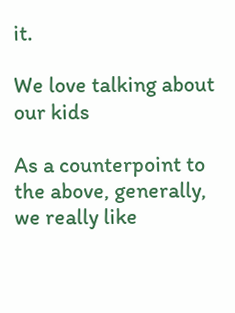it.

We love talking about our kids

As a counterpoint to the above, generally, we really like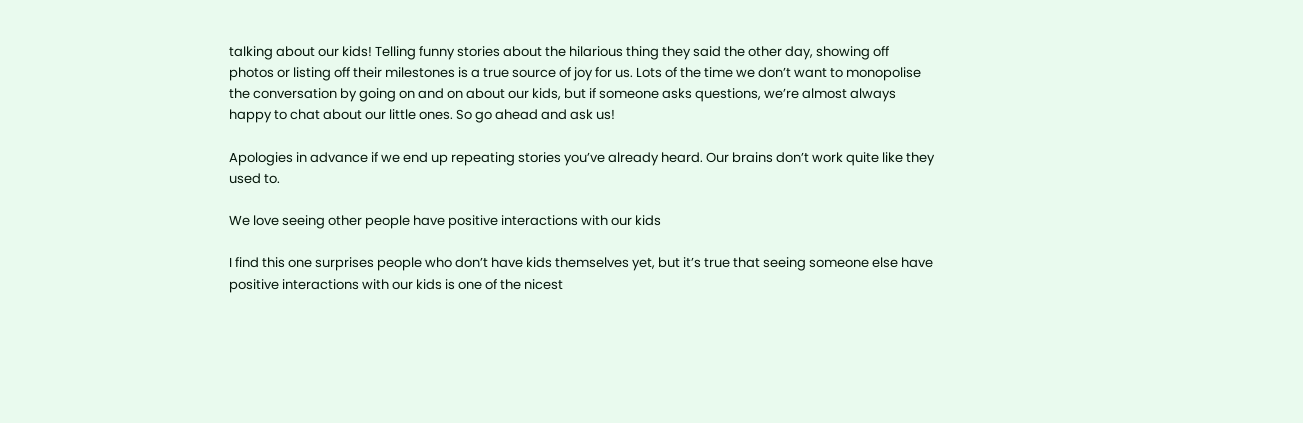talking about our kids! Telling funny stories about the hilarious thing they said the other day, showing off photos or listing off their milestones is a true source of joy for us. Lots of the time we don’t want to monopolise the conversation by going on and on about our kids, but if someone asks questions, we’re almost always happy to chat about our little ones. So go ahead and ask us!

Apologies in advance if we end up repeating stories you’ve already heard. Our brains don’t work quite like they used to.

We love seeing other people have positive interactions with our kids

I find this one surprises people who don’t have kids themselves yet, but it’s true that seeing someone else have positive interactions with our kids is one of the nicest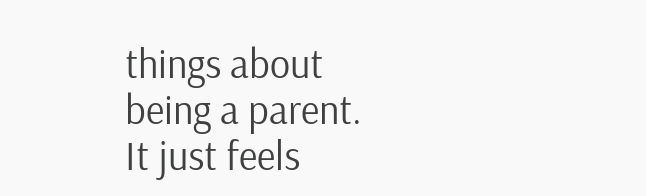things about being a parent. It just feels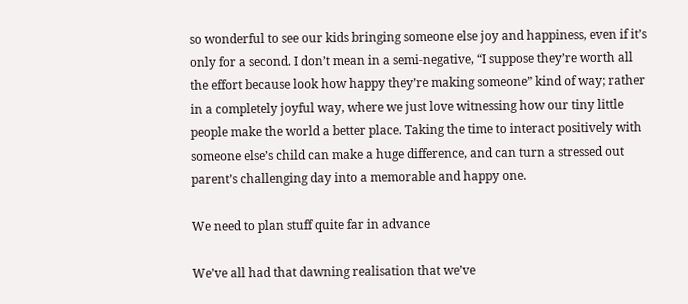so wonderful to see our kids bringing someone else joy and happiness, even if it’s only for a second. I don’t mean in a semi-negative, “I suppose they’re worth all the effort because look how happy they’re making someone” kind of way; rather in a completely joyful way, where we just love witnessing how our tiny little people make the world a better place. Taking the time to interact positively with someone else’s child can make a huge difference, and can turn a stressed out parent’s challenging day into a memorable and happy one.

We need to plan stuff quite far in advance

We’ve all had that dawning realisation that we’ve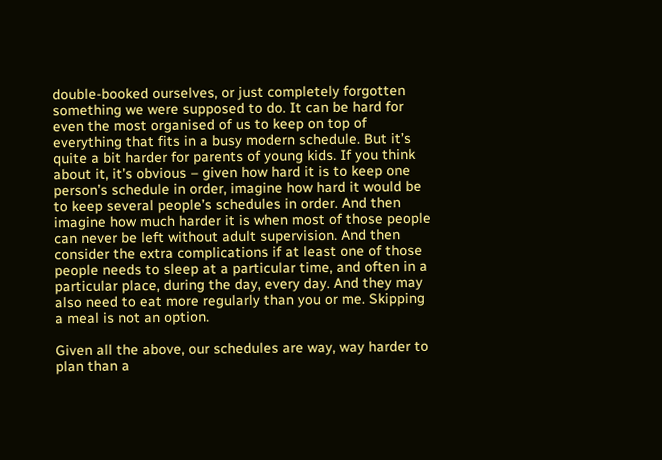double-booked ourselves, or just completely forgotten something we were supposed to do. It can be hard for even the most organised of us to keep on top of everything that fits in a busy modern schedule. But it’s quite a bit harder for parents of young kids. If you think about it, it’s obvious – given how hard it is to keep one person’s schedule in order, imagine how hard it would be to keep several people’s schedules in order. And then imagine how much harder it is when most of those people can never be left without adult supervision. And then consider the extra complications if at least one of those people needs to sleep at a particular time, and often in a particular place, during the day, every day. And they may also need to eat more regularly than you or me. Skipping a meal is not an option.

Given all the above, our schedules are way, way harder to plan than a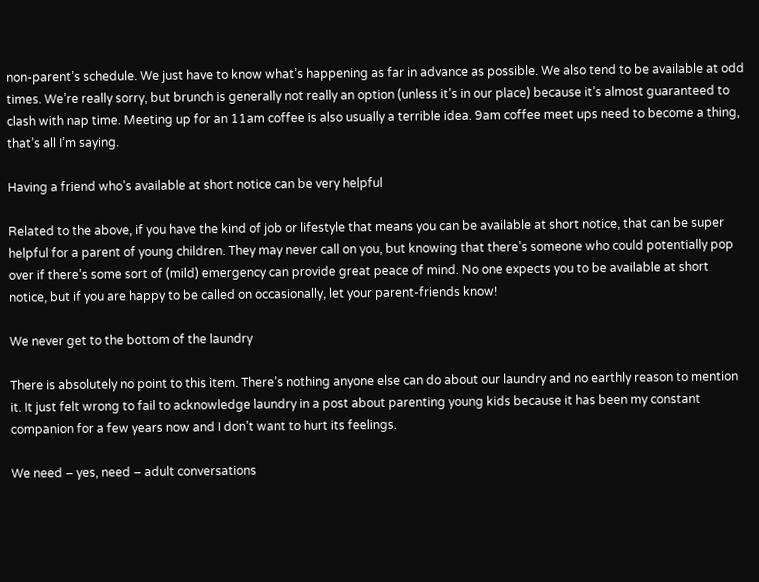non-parent’s schedule. We just have to know what’s happening as far in advance as possible. We also tend to be available at odd times. We’re really sorry, but brunch is generally not really an option (unless it’s in our place) because it’s almost guaranteed to clash with nap time. Meeting up for an 11am coffee is also usually a terrible idea. 9am coffee meet ups need to become a thing, that’s all I’m saying.

Having a friend who’s available at short notice can be very helpful

Related to the above, if you have the kind of job or lifestyle that means you can be available at short notice, that can be super helpful for a parent of young children. They may never call on you, but knowing that there’s someone who could potentially pop over if there’s some sort of (mild) emergency can provide great peace of mind. No one expects you to be available at short notice, but if you are happy to be called on occasionally, let your parent-friends know!

We never get to the bottom of the laundry

There is absolutely no point to this item. There’s nothing anyone else can do about our laundry and no earthly reason to mention it. It just felt wrong to fail to acknowledge laundry in a post about parenting young kids because it has been my constant companion for a few years now and I don’t want to hurt its feelings.

We need – yes, need – adult conversations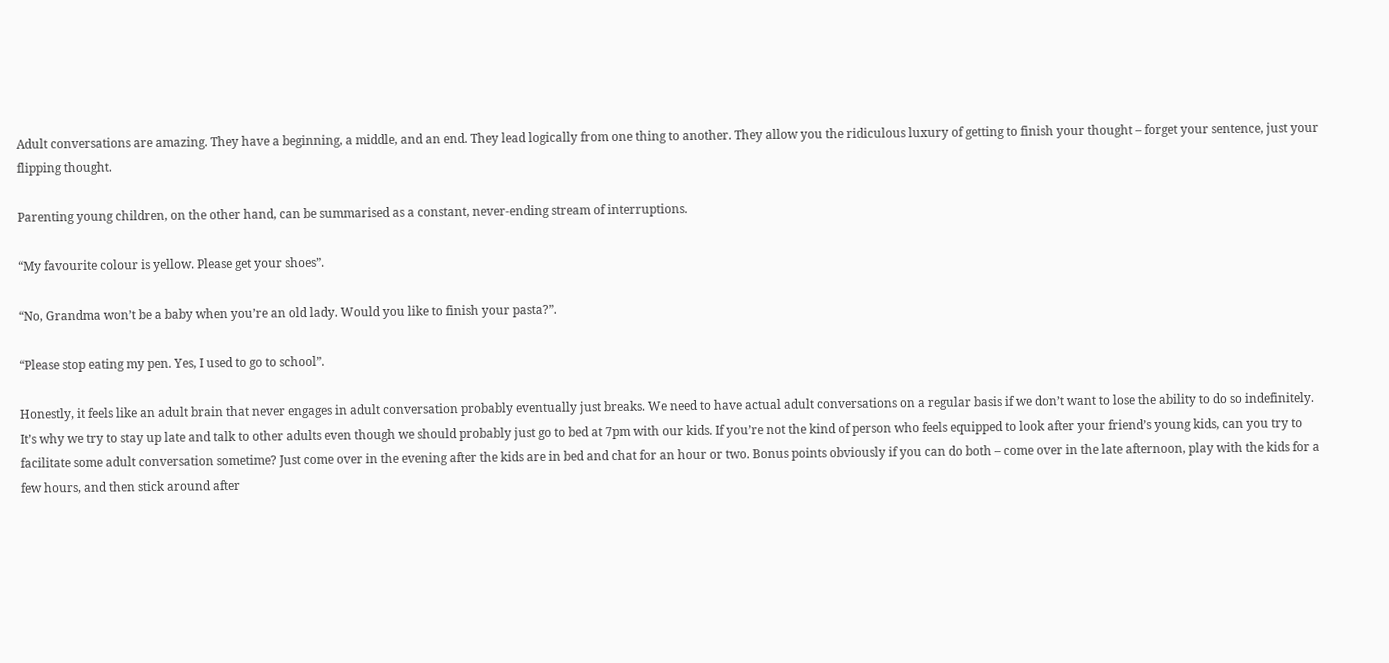Adult conversations are amazing. They have a beginning, a middle, and an end. They lead logically from one thing to another. They allow you the ridiculous luxury of getting to finish your thought – forget your sentence, just your flipping thought.

Parenting young children, on the other hand, can be summarised as a constant, never-ending stream of interruptions.

“My favourite colour is yellow. Please get your shoes”.

“No, Grandma won’t be a baby when you’re an old lady. Would you like to finish your pasta?”.

“Please stop eating my pen. Yes, I used to go to school”.

Honestly, it feels like an adult brain that never engages in adult conversation probably eventually just breaks. We need to have actual adult conversations on a regular basis if we don’t want to lose the ability to do so indefinitely. It’s why we try to stay up late and talk to other adults even though we should probably just go to bed at 7pm with our kids. If you’re not the kind of person who feels equipped to look after your friend’s young kids, can you try to facilitate some adult conversation sometime? Just come over in the evening after the kids are in bed and chat for an hour or two. Bonus points obviously if you can do both – come over in the late afternoon, play with the kids for a few hours, and then stick around after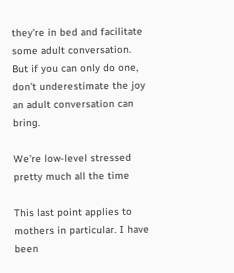they’re in bed and facilitate some adult conversation. But if you can only do one, don’t underestimate the joy an adult conversation can bring.

We’re low-level stressed pretty much all the time

This last point applies to mothers in particular. I have been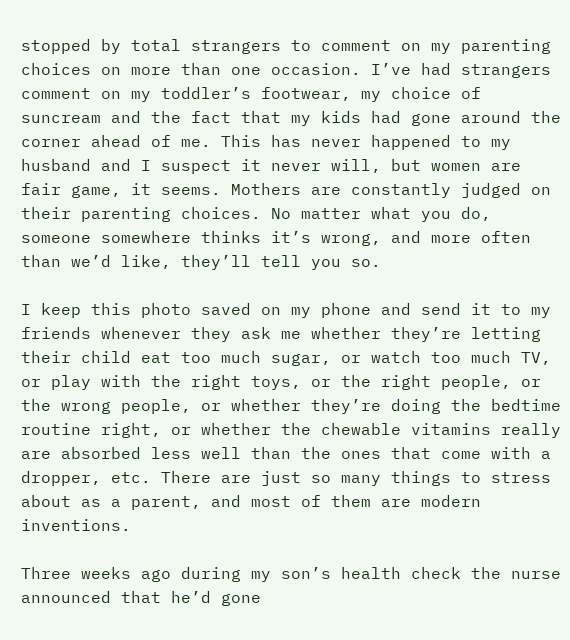stopped by total strangers to comment on my parenting choices on more than one occasion. I’ve had strangers comment on my toddler’s footwear, my choice of suncream and the fact that my kids had gone around the corner ahead of me. This has never happened to my husband and I suspect it never will, but women are fair game, it seems. Mothers are constantly judged on their parenting choices. No matter what you do, someone somewhere thinks it’s wrong, and more often than we’d like, they’ll tell you so.

I keep this photo saved on my phone and send it to my friends whenever they ask me whether they’re letting their child eat too much sugar, or watch too much TV, or play with the right toys, or the right people, or the wrong people, or whether they’re doing the bedtime routine right, or whether the chewable vitamins really are absorbed less well than the ones that come with a dropper, etc. There are just so many things to stress about as a parent, and most of them are modern inventions.

Three weeks ago during my son’s health check the nurse announced that he’d gone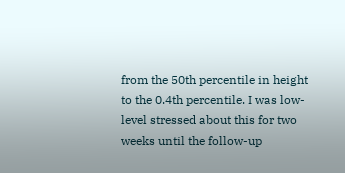from the 50th percentile in height to the 0.4th percentile. I was low-level stressed about this for two weeks until the follow-up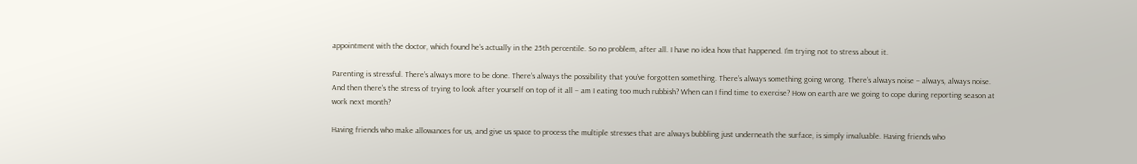appointment with the doctor, which found he’s actually in the 25th percentile. So no problem, after all. I have no idea how that happened. I’m trying not to stress about it.

Parenting is stressful. There’s always more to be done. There’s always the possibility that you’ve forgotten something. There’s always something going wrong. There’s always noise – always, always noise. And then there’s the stress of trying to look after yourself on top of it all – am I eating too much rubbish? When can I find time to exercise? How on earth are we going to cope during reporting season at work next month?

Having friends who make allowances for us, and give us space to process the multiple stresses that are always bubbling just underneath the surface, is simply invaluable. Having friends who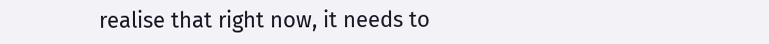realise that right now, it needs to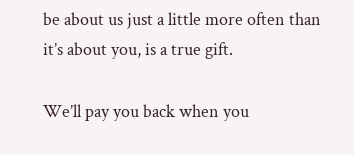be about us just a little more often than it’s about you, is a true gift.

We’ll pay you back when you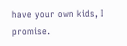have your own kids, I promise.